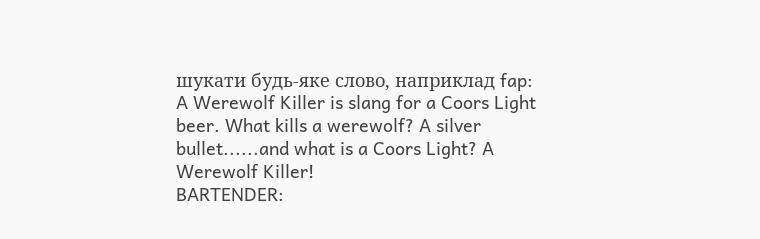шукати будь-яке слово, наприклад fap:
A Werewolf Killer is slang for a Coors Light beer. What kills a werewolf? A silver bullet......and what is a Coors Light? A Werewolf Killer!
BARTENDER: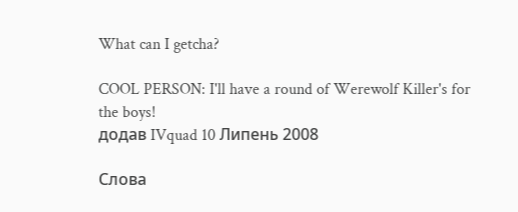What can I getcha?

COOL PERSON: I'll have a round of Werewolf Killer's for the boys!
додав IVquad 10 Липень 2008

Слова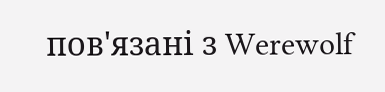пов'язані з Werewolf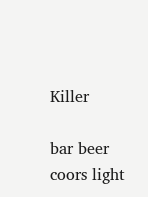Killer

bar beer coors light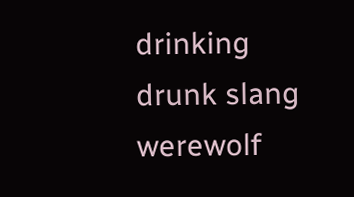drinking drunk slang werewolf